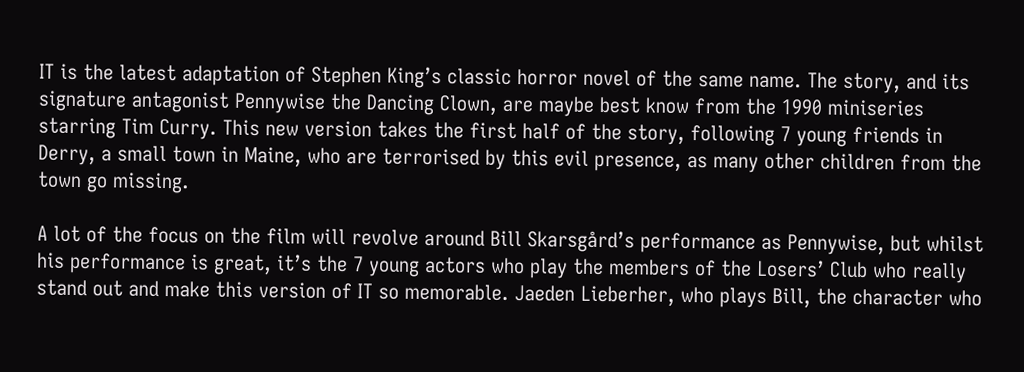IT is the latest adaptation of Stephen King’s classic horror novel of the same name. The story, and its signature antagonist Pennywise the Dancing Clown, are maybe best know from the 1990 miniseries starring Tim Curry. This new version takes the first half of the story, following 7 young friends in Derry, a small town in Maine, who are terrorised by this evil presence, as many other children from the town go missing.

A lot of the focus on the film will revolve around Bill Skarsgård’s performance as Pennywise, but whilst his performance is great, it’s the 7 young actors who play the members of the Losers’ Club who really stand out and make this version of IT so memorable. Jaeden Lieberher, who plays Bill, the character who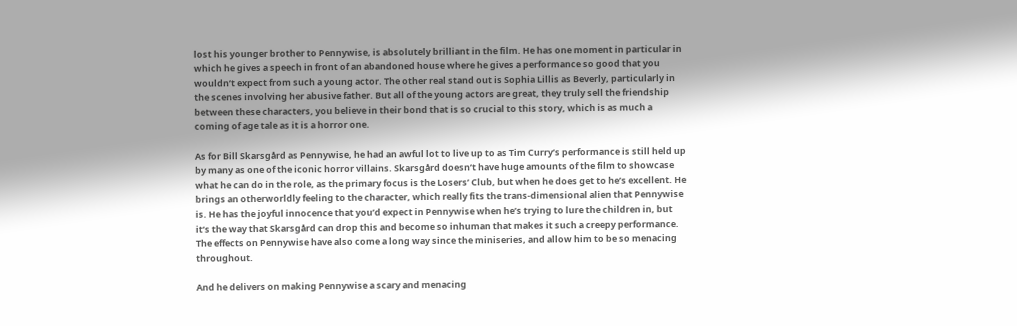lost his younger brother to Pennywise, is absolutely brilliant in the film. He has one moment in particular in which he gives a speech in front of an abandoned house where he gives a performance so good that you wouldn’t expect from such a young actor. The other real stand out is Sophia Lillis as Beverly, particularly in the scenes involving her abusive father. But all of the young actors are great, they truly sell the friendship between these characters, you believe in their bond that is so crucial to this story, which is as much a coming of age tale as it is a horror one.

As for Bill Skarsgård as Pennywise, he had an awful lot to live up to as Tim Curry’s performance is still held up by many as one of the iconic horror villains. Skarsgård doesn’t have huge amounts of the film to showcase what he can do in the role, as the primary focus is the Losers’ Club, but when he does get to he’s excellent. He brings an otherworldly feeling to the character, which really fits the trans-dimensional alien that Pennywise is. He has the joyful innocence that you’d expect in Pennywise when he’s trying to lure the children in, but it’s the way that Skarsgård can drop this and become so inhuman that makes it such a creepy performance. The effects on Pennywise have also come a long way since the miniseries, and allow him to be so menacing throughout.

And he delivers on making Pennywise a scary and menacing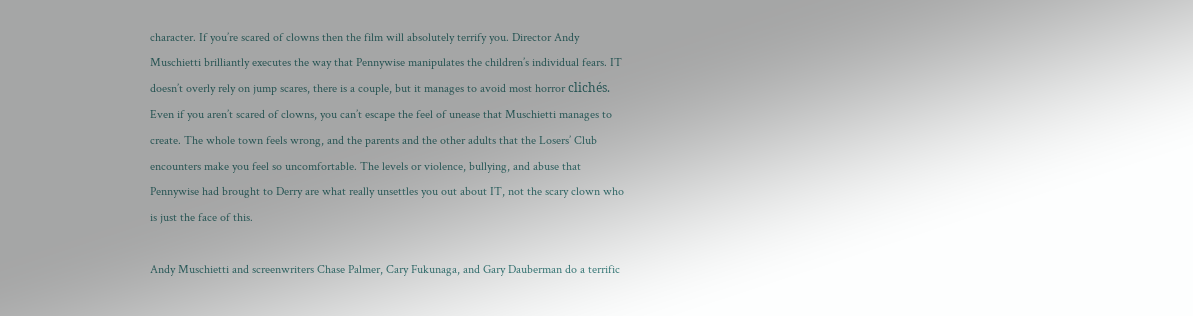character. If you’re scared of clowns then the film will absolutely terrify you. Director Andy Muschietti brilliantly executes the way that Pennywise manipulates the children’s individual fears. IT doesn’t overly rely on jump scares, there is a couple, but it manages to avoid most horror clichés. Even if you aren’t scared of clowns, you can’t escape the feel of unease that Muschietti manages to create. The whole town feels wrong, and the parents and the other adults that the Losers’ Club encounters make you feel so uncomfortable. The levels or violence, bullying, and abuse that Pennywise had brought to Derry are what really unsettles you out about IT, not the scary clown who is just the face of this.

Andy Muschietti and screenwriters Chase Palmer, Cary Fukunaga, and Gary Dauberman do a terrific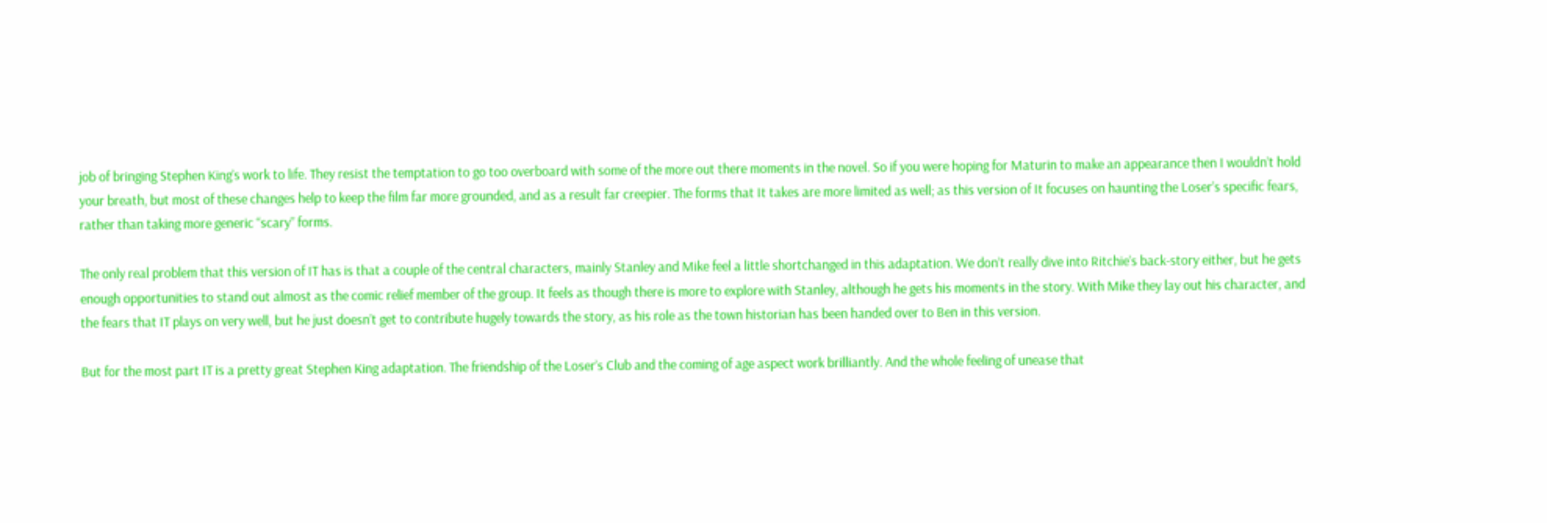job of bringing Stephen King’s work to life. They resist the temptation to go too overboard with some of the more out there moments in the novel. So if you were hoping for Maturin to make an appearance then I wouldn’t hold your breath, but most of these changes help to keep the film far more grounded, and as a result far creepier. The forms that It takes are more limited as well; as this version of It focuses on haunting the Loser’s specific fears, rather than taking more generic “scary” forms.

The only real problem that this version of IT has is that a couple of the central characters, mainly Stanley and Mike feel a little shortchanged in this adaptation. We don’t really dive into Ritchie’s back-story either, but he gets enough opportunities to stand out almost as the comic relief member of the group. It feels as though there is more to explore with Stanley, although he gets his moments in the story. With Mike they lay out his character, and the fears that IT plays on very well, but he just doesn’t get to contribute hugely towards the story, as his role as the town historian has been handed over to Ben in this version.

But for the most part IT is a pretty great Stephen King adaptation. The friendship of the Loser’s Club and the coming of age aspect work brilliantly. And the whole feeling of unease that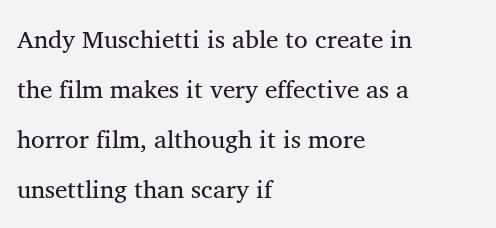Andy Muschietti is able to create in the film makes it very effective as a horror film, although it is more unsettling than scary if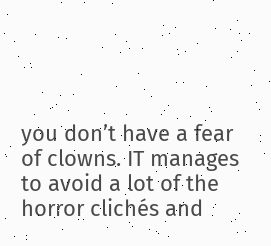you don’t have a fear of clowns. IT manages to avoid a lot of the horror clichés and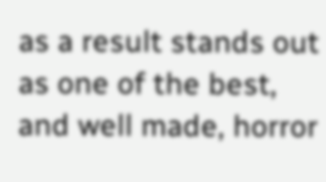as a result stands out as one of the best, and well made, horror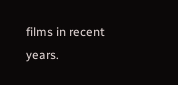films in recent years.